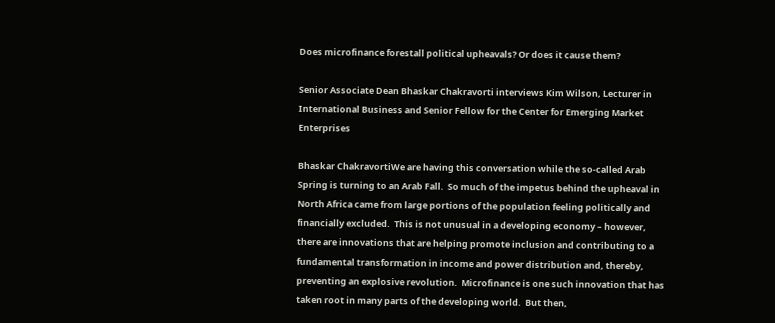Does microfinance forestall political upheavals? Or does it cause them?

Senior Associate Dean Bhaskar Chakravorti interviews Kim Wilson, Lecturer in International Business and Senior Fellow for the Center for Emerging Market Enterprises

Bhaskar ChakravortiWe are having this conversation while the so-called Arab Spring is turning to an Arab Fall.  So much of the impetus behind the upheaval in North Africa came from large portions of the population feeling politically and financially excluded.  This is not unusual in a developing economy – however, there are innovations that are helping promote inclusion and contributing to a fundamental transformation in income and power distribution and, thereby, preventing an explosive revolution.  Microfinance is one such innovation that has taken root in many parts of the developing world.  But then,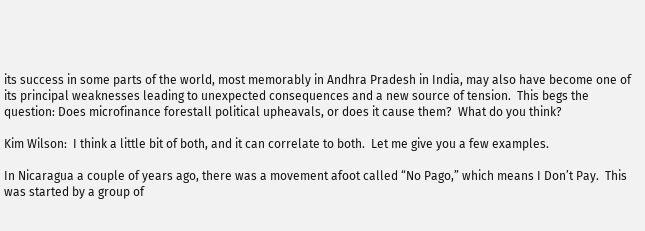its success in some parts of the world, most memorably in Andhra Pradesh in India, may also have become one of its principal weaknesses leading to unexpected consequences and a new source of tension.  This begs the question: Does microfinance forestall political upheavals, or does it cause them?  What do you think?

Kim Wilson:  I think a little bit of both, and it can correlate to both.  Let me give you a few examples.

In Nicaragua a couple of years ago, there was a movement afoot called “No Pago,” which means I Don’t Pay.  This was started by a group of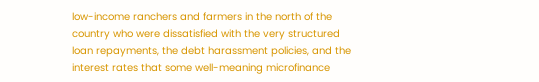low-income ranchers and farmers in the north of the country who were dissatisfied with the very structured loan repayments, the debt harassment policies, and the interest rates that some well-meaning microfinance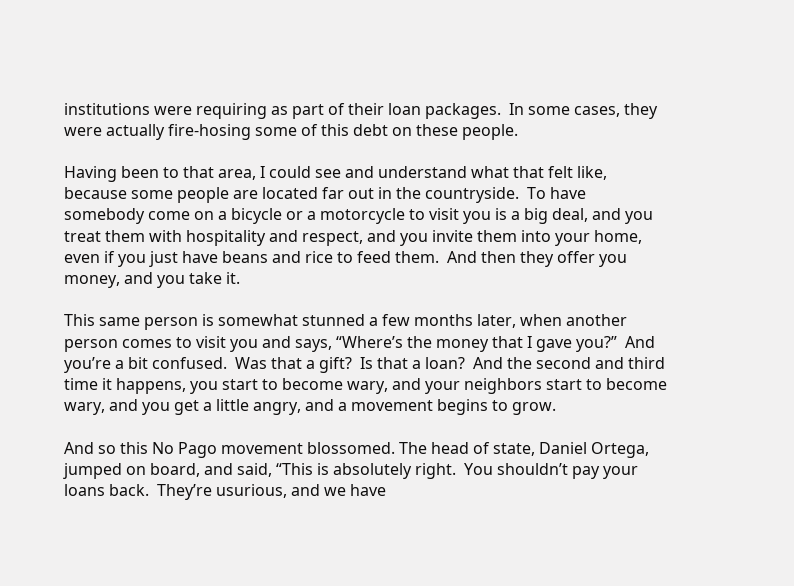institutions were requiring as part of their loan packages.  In some cases, they were actually fire-hosing some of this debt on these people.

Having been to that area, I could see and understand what that felt like, because some people are located far out in the countryside.  To have somebody come on a bicycle or a motorcycle to visit you is a big deal, and you treat them with hospitality and respect, and you invite them into your home, even if you just have beans and rice to feed them.  And then they offer you money, and you take it.

This same person is somewhat stunned a few months later, when another person comes to visit you and says, “Where’s the money that I gave you?”  And you’re a bit confused.  Was that a gift?  Is that a loan?  And the second and third time it happens, you start to become wary, and your neighbors start to become wary, and you get a little angry, and a movement begins to grow.

And so this No Pago movement blossomed. The head of state, Daniel Ortega, jumped on board, and said, “This is absolutely right.  You shouldn’t pay your loans back.  They’re usurious, and we have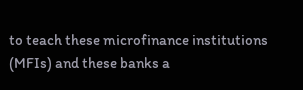to teach these microfinance institutions (MFIs) and these banks a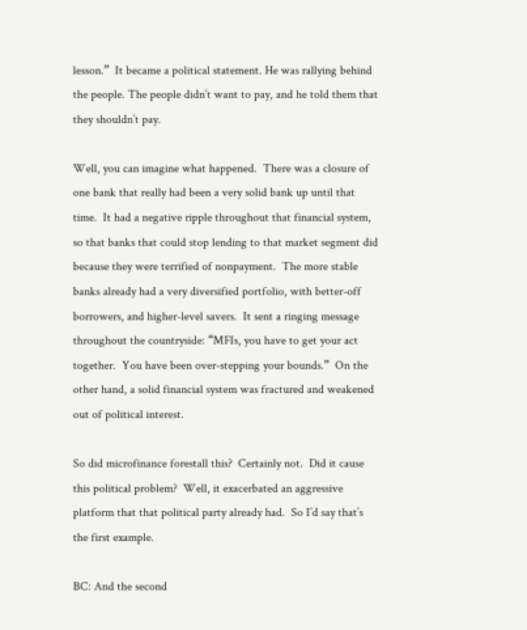lesson.”  It became a political statement. He was rallying behind the people. The people didn’t want to pay, and he told them that they shouldn’t pay.

Well, you can imagine what happened.  There was a closure of one bank that really had been a very solid bank up until that time.  It had a negative ripple throughout that financial system, so that banks that could stop lending to that market segment did because they were terrified of nonpayment.  The more stable banks already had a very diversified portfolio, with better-off borrowers, and higher-level savers.  It sent a ringing message throughout the countryside: “MFIs, you have to get your act together.  You have been over-stepping your bounds.”  On the other hand, a solid financial system was fractured and weakened out of political interest.

So did microfinance forestall this?  Certainly not.  Did it cause this political problem?  Well, it exacerbated an aggressive platform that that political party already had.  So I’d say that’s the first example.

BC: And the second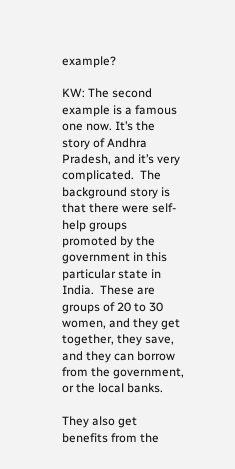example?

KW: The second example is a famous one now. It’s the story of Andhra Pradesh, and it’s very complicated.  The background story is that there were self-help groups promoted by the government in this particular state in India.  These are groups of 20 to 30 women, and they get together, they save, and they can borrow from the government, or the local banks.

They also get benefits from the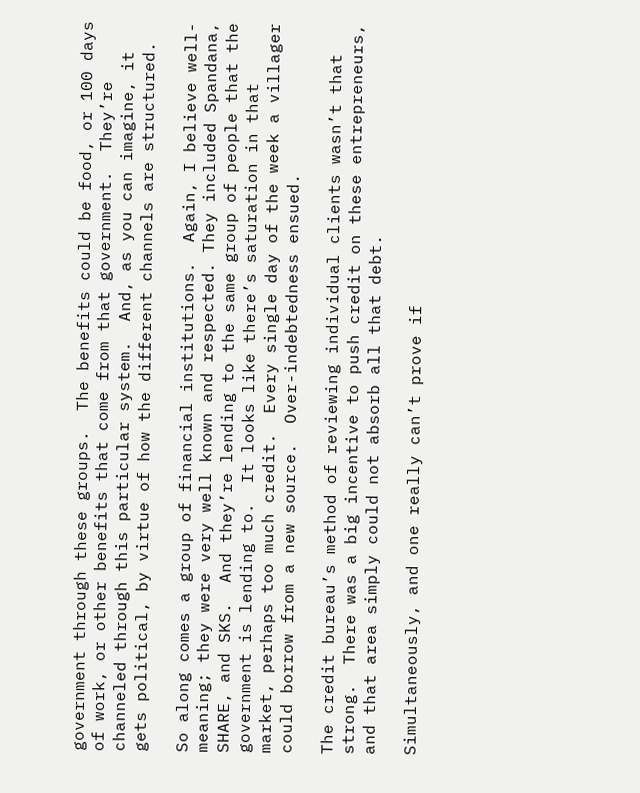government through these groups.  The benefits could be food, or 100 days of work, or other benefits that come from that government.  They’re channeled through this particular system.  And, as you can imagine, it gets political, by virtue of how the different channels are structured.

So along comes a group of financial institutions.  Again, I believe well-meaning; they were very well known and respected. They included Spandana, SHARE, and SKS.  And they’re lending to the same group of people that the government is lending to.  It looks like there’s saturation in that market, perhaps too much credit.  Every single day of the week a villager could borrow from a new source.  Over-indebtedness ensued.

The credit bureau’s method of reviewing individual clients wasn’t that strong.  There was a big incentive to push credit on these entrepreneurs, and that area simply could not absorb all that debt.

Simultaneously, and one really can’t prove if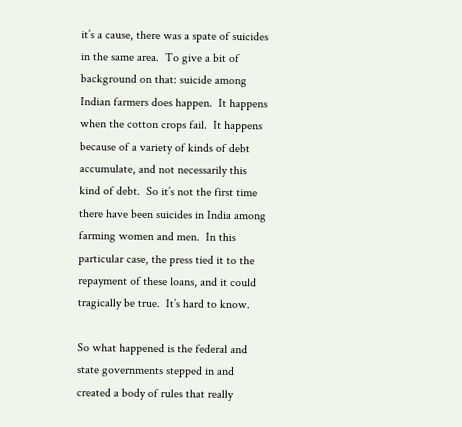it’s a cause, there was a spate of suicides in the same area.  To give a bit of background on that: suicide among Indian farmers does happen.  It happens when the cotton crops fail.  It happens because of a variety of kinds of debt accumulate, and not necessarily this kind of debt.  So it’s not the first time there have been suicides in India among farming women and men.  In this particular case, the press tied it to the repayment of these loans, and it could tragically be true.  It’s hard to know.

So what happened is the federal and state governments stepped in and created a body of rules that really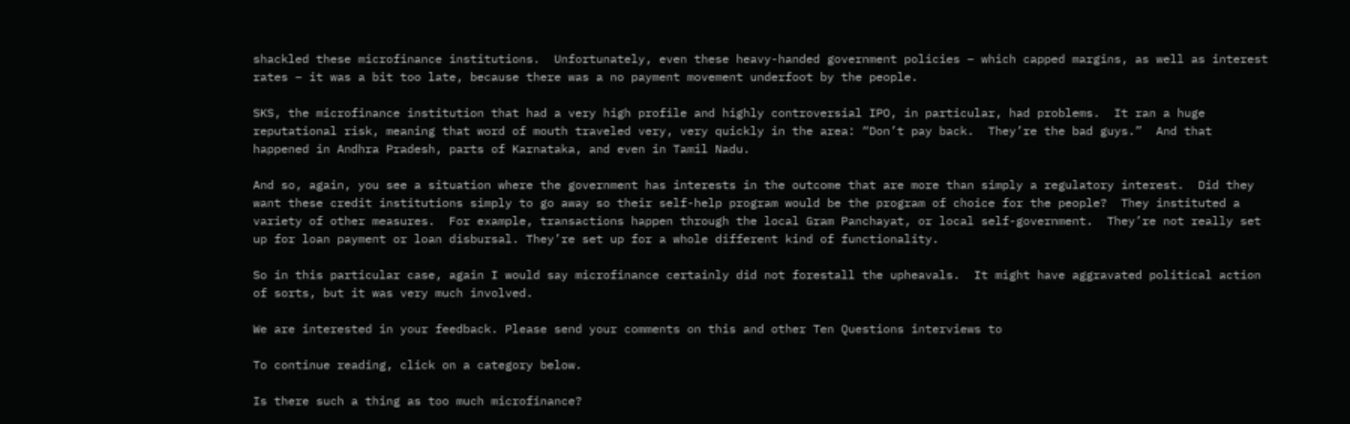shackled these microfinance institutions.  Unfortunately, even these heavy-handed government policies – which capped margins, as well as interest rates – it was a bit too late, because there was a no payment movement underfoot by the people.

SKS, the microfinance institution that had a very high profile and highly controversial IPO, in particular, had problems.  It ran a huge reputational risk, meaning that word of mouth traveled very, very quickly in the area: “Don’t pay back.  They’re the bad guys.”  And that happened in Andhra Pradesh, parts of Karnataka, and even in Tamil Nadu.

And so, again, you see a situation where the government has interests in the outcome that are more than simply a regulatory interest.  Did they want these credit institutions simply to go away so their self-help program would be the program of choice for the people?  They instituted a variety of other measures.  For example, transactions happen through the local Gram Panchayat, or local self-government.  They’re not really set up for loan payment or loan disbursal. They’re set up for a whole different kind of functionality.

So in this particular case, again I would say microfinance certainly did not forestall the upheavals.  It might have aggravated political action of sorts, but it was very much involved.

We are interested in your feedback. Please send your comments on this and other Ten Questions interviews to

To continue reading, click on a category below.

Is there such a thing as too much microfinance?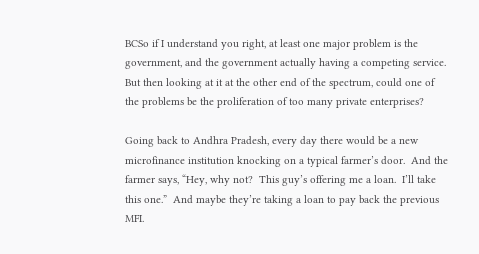BCSo if I understand you right, at least one major problem is the government, and the government actually having a competing service.  But then looking at it at the other end of the spectrum, could one of the problems be the proliferation of too many private enterprises?

Going back to Andhra Pradesh, every day there would be a new microfinance institution knocking on a typical farmer’s door.  And the farmer says, “Hey, why not?  This guy’s offering me a loan.  I’ll take this one.”  And maybe they’re taking a loan to pay back the previous MFI.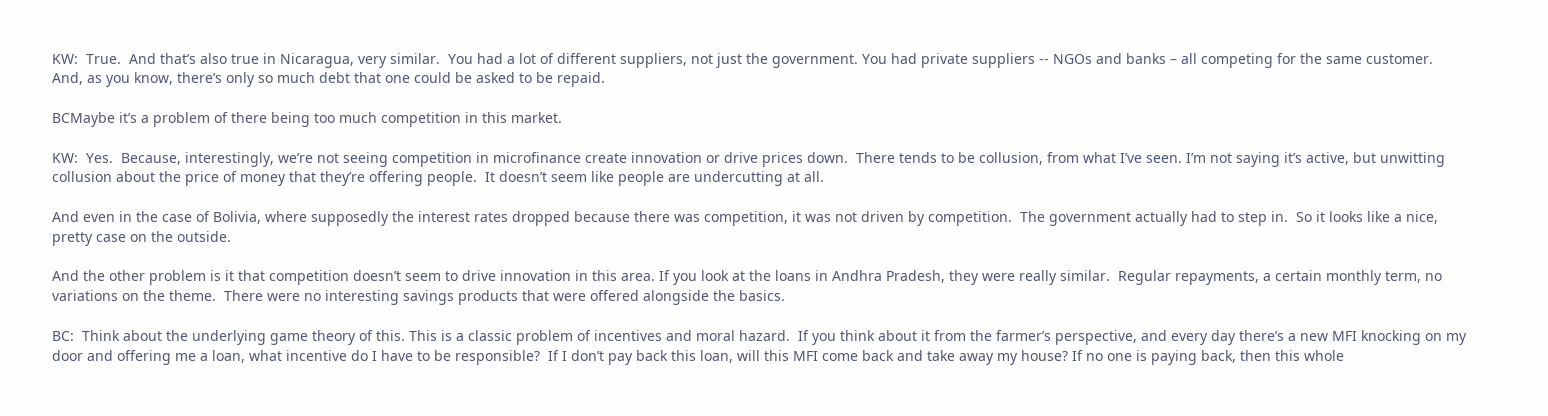KW:  True.  And that’s also true in Nicaragua, very similar.  You had a lot of different suppliers, not just the government. You had private suppliers -- NGOs and banks – all competing for the same customer.  And, as you know, there’s only so much debt that one could be asked to be repaid.

BCMaybe it’s a problem of there being too much competition in this market.

KW:  Yes.  Because, interestingly, we’re not seeing competition in microfinance create innovation or drive prices down.  There tends to be collusion, from what I’ve seen. I’m not saying it’s active, but unwitting collusion about the price of money that they’re offering people.  It doesn’t seem like people are undercutting at all.

And even in the case of Bolivia, where supposedly the interest rates dropped because there was competition, it was not driven by competition.  The government actually had to step in.  So it looks like a nice, pretty case on the outside.

And the other problem is it that competition doesn’t seem to drive innovation in this area. If you look at the loans in Andhra Pradesh, they were really similar.  Regular repayments, a certain monthly term, no variations on the theme.  There were no interesting savings products that were offered alongside the basics.

BC:  Think about the underlying game theory of this. This is a classic problem of incentives and moral hazard.  If you think about it from the farmer’s perspective, and every day there’s a new MFI knocking on my door and offering me a loan, what incentive do I have to be responsible?  If I don’t pay back this loan, will this MFI come back and take away my house? If no one is paying back, then this whole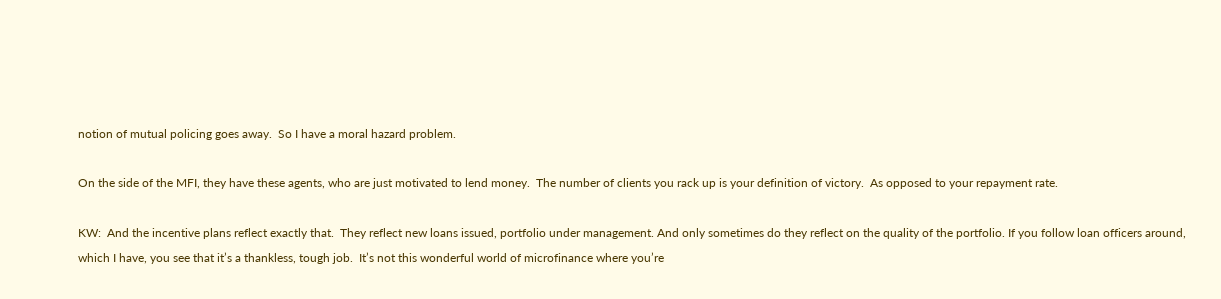notion of mutual policing goes away.  So I have a moral hazard problem.

On the side of the MFI, they have these agents, who are just motivated to lend money.  The number of clients you rack up is your definition of victory.  As opposed to your repayment rate.

KW:  And the incentive plans reflect exactly that.  They reflect new loans issued, portfolio under management. And only sometimes do they reflect on the quality of the portfolio. If you follow loan officers around, which I have, you see that it’s a thankless, tough job.  It’s not this wonderful world of microfinance where you’re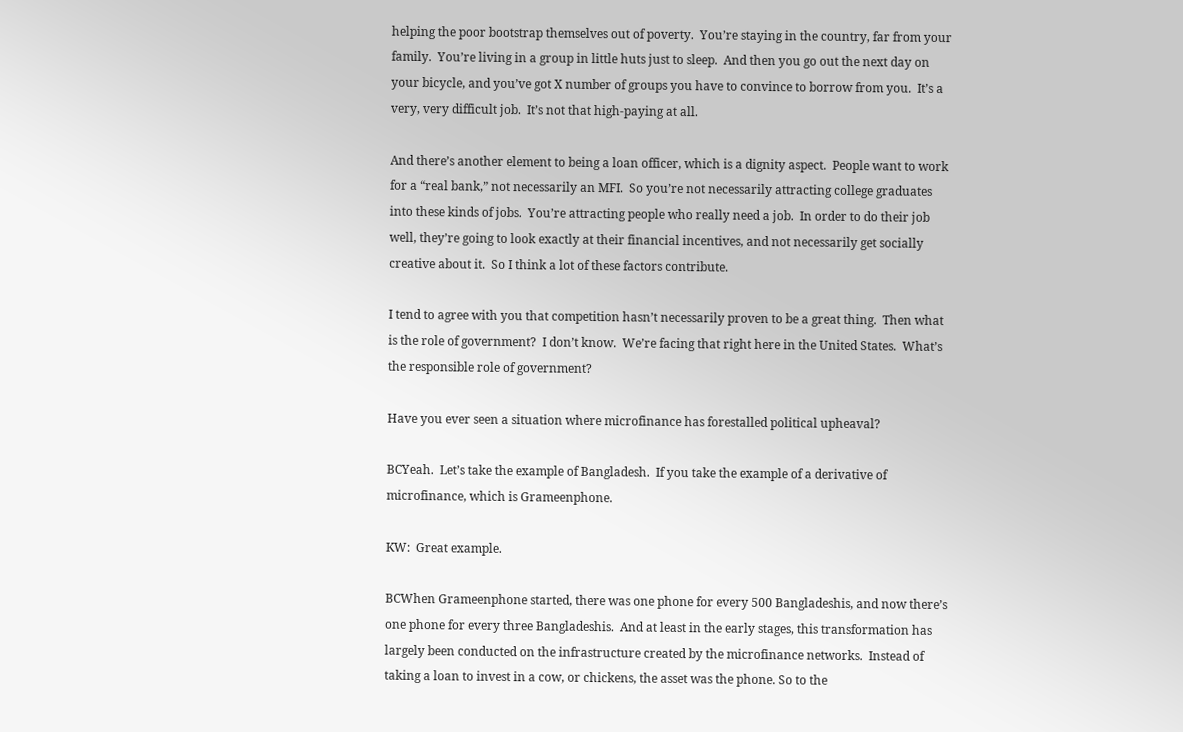helping the poor bootstrap themselves out of poverty.  You’re staying in the country, far from your family.  You’re living in a group in little huts just to sleep.  And then you go out the next day on your bicycle, and you’ve got X number of groups you have to convince to borrow from you.  It’s a very, very difficult job.  It’s not that high-paying at all.

And there’s another element to being a loan officer, which is a dignity aspect.  People want to work for a “real bank,” not necessarily an MFI.  So you’re not necessarily attracting college graduates into these kinds of jobs.  You’re attracting people who really need a job.  In order to do their job well, they’re going to look exactly at their financial incentives, and not necessarily get socially creative about it.  So I think a lot of these factors contribute.

I tend to agree with you that competition hasn’t necessarily proven to be a great thing.  Then what is the role of government?  I don’t know.  We’re facing that right here in the United States.  What’s the responsible role of government?

Have you ever seen a situation where microfinance has forestalled political upheaval?

BCYeah.  Let’s take the example of Bangladesh.  If you take the example of a derivative of microfinance, which is Grameenphone.

KW:  Great example.

BCWhen Grameenphone started, there was one phone for every 500 Bangladeshis, and now there’s one phone for every three Bangladeshis.  And at least in the early stages, this transformation has largely been conducted on the infrastructure created by the microfinance networks.  Instead of taking a loan to invest in a cow, or chickens, the asset was the phone. So to the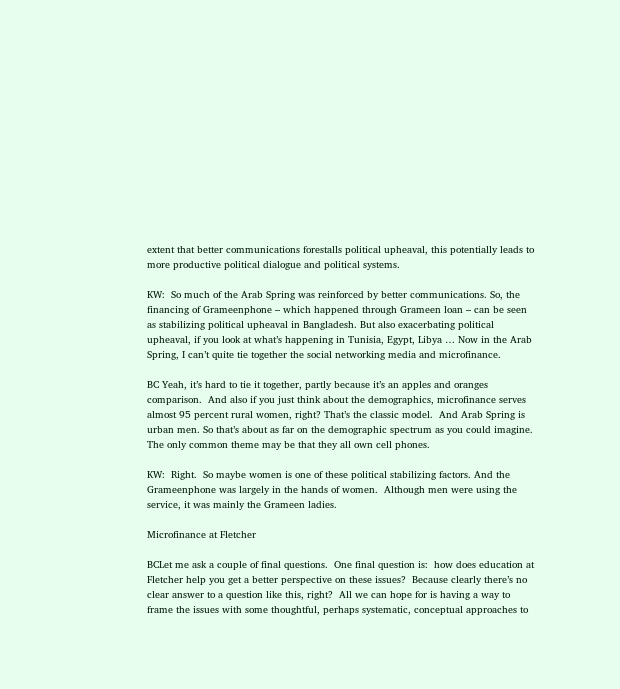extent that better communications forestalls political upheaval, this potentially leads to more productive political dialogue and political systems.

KW:  So much of the Arab Spring was reinforced by better communications. So, the financing of Grameenphone – which happened through Grameen loan – can be seen as stabilizing political upheaval in Bangladesh. But also exacerbating political upheaval, if you look at what’s happening in Tunisia, Egypt, Libya … Now in the Arab Spring, I can’t quite tie together the social networking media and microfinance.

BC Yeah, it’s hard to tie it together, partly because it’s an apples and oranges comparison.  And also if you just think about the demographics, microfinance serves almost 95 percent rural women, right? That’s the classic model.  And Arab Spring is urban men. So that’s about as far on the demographic spectrum as you could imagine.  The only common theme may be that they all own cell phones.

KW:  Right.  So maybe women is one of these political stabilizing factors. And the Grameenphone was largely in the hands of women.  Although men were using the service, it was mainly the Grameen ladies.

Microfinance at Fletcher

BCLet me ask a couple of final questions.  One final question is:  how does education at Fletcher help you get a better perspective on these issues?  Because clearly there’s no clear answer to a question like this, right?  All we can hope for is having a way to frame the issues with some thoughtful, perhaps systematic, conceptual approaches to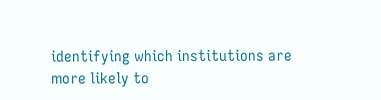identifying which institutions are more likely to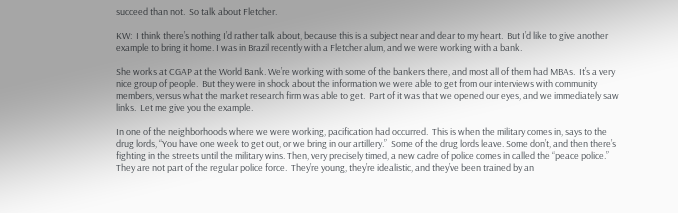succeed than not.  So talk about Fletcher.

KW:  I think there’s nothing I’d rather talk about, because this is a subject near and dear to my heart.  But I’d like to give another example to bring it home. I was in Brazil recently with a Fletcher alum, and we were working with a bank.

She works at CGAP at the World Bank. We’re working with some of the bankers there, and most all of them had MBAs.  It’s a very nice group of people.  But they were in shock about the information we were able to get from our interviews with community members, versus what the market research firm was able to get.  Part of it was that we opened our eyes, and we immediately saw links.  Let me give you the example.

In one of the neighborhoods where we were working, pacification had occurred.  This is when the military comes in, says to the drug lords, “You have one week to get out, or we bring in our artillery.”  Some of the drug lords leave. Some don’t, and then there’s fighting in the streets until the military wins. Then, very precisely timed, a new cadre of police comes in called the “peace police.”  They are not part of the regular police force.  They’re young, they’re idealistic, and they’ve been trained by an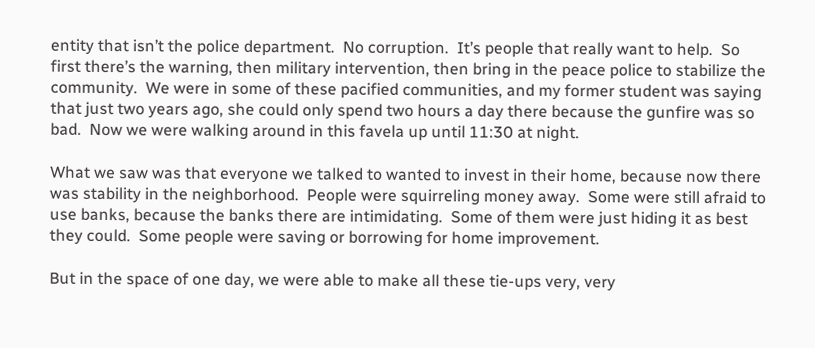entity that isn’t the police department.  No corruption.  It’s people that really want to help.  So first there’s the warning, then military intervention, then bring in the peace police to stabilize the community.  We were in some of these pacified communities, and my former student was saying that just two years ago, she could only spend two hours a day there because the gunfire was so bad.  Now we were walking around in this favela up until 11:30 at night.

What we saw was that everyone we talked to wanted to invest in their home, because now there was stability in the neighborhood.  People were squirreling money away.  Some were still afraid to use banks, because the banks there are intimidating.  Some of them were just hiding it as best they could.  Some people were saving or borrowing for home improvement.

But in the space of one day, we were able to make all these tie-ups very, very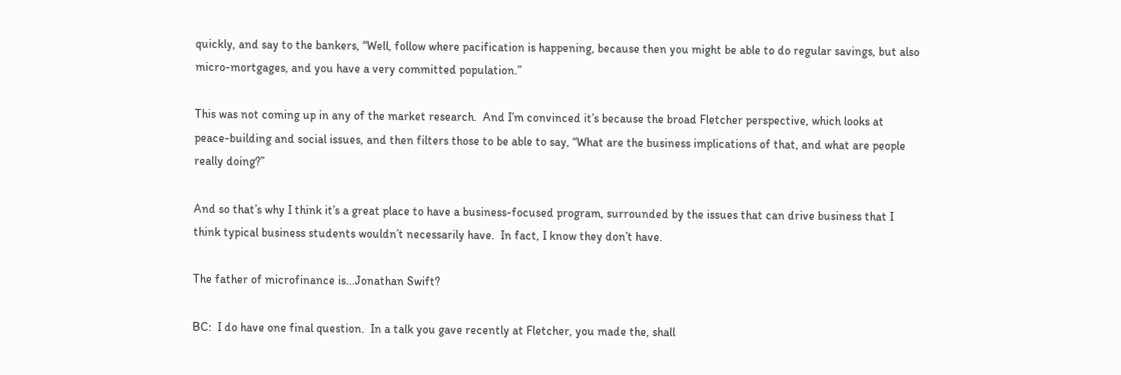quickly, and say to the bankers, “Well, follow where pacification is happening, because then you might be able to do regular savings, but also micro-mortgages, and you have a very committed population.”

This was not coming up in any of the market research.  And I’m convinced it’s because the broad Fletcher perspective, which looks at peace-building and social issues, and then filters those to be able to say, “What are the business implications of that, and what are people really doing?”

And so that’s why I think it’s a great place to have a business-focused program, surrounded by the issues that can drive business that I think typical business students wouldn’t necessarily have.  In fact, I know they don’t have.

The father of microfinance is...Jonathan Swift?

BC:  I do have one final question.  In a talk you gave recently at Fletcher, you made the, shall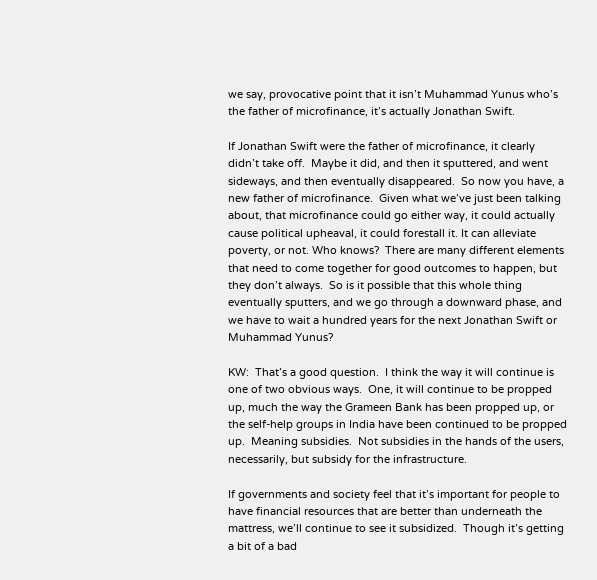we say, provocative point that it isn’t Muhammad Yunus who’s the father of microfinance, it’s actually Jonathan Swift.

If Jonathan Swift were the father of microfinance, it clearly didn’t take off.  Maybe it did, and then it sputtered, and went sideways, and then eventually disappeared.  So now you have, a new father of microfinance.  Given what we’ve just been talking about, that microfinance could go either way, it could actually cause political upheaval, it could forestall it. It can alleviate poverty, or not. Who knows?  There are many different elements that need to come together for good outcomes to happen, but they don’t always.  So is it possible that this whole thing eventually sputters, and we go through a downward phase, and we have to wait a hundred years for the next Jonathan Swift or Muhammad Yunus?

KW:  That’s a good question.  I think the way it will continue is one of two obvious ways.  One, it will continue to be propped up, much the way the Grameen Bank has been propped up, or the self-help groups in India have been continued to be propped up.  Meaning subsidies.  Not subsidies in the hands of the users, necessarily, but subsidy for the infrastructure.

If governments and society feel that it’s important for people to have financial resources that are better than underneath the mattress, we’ll continue to see it subsidized.  Though it’s getting a bit of a bad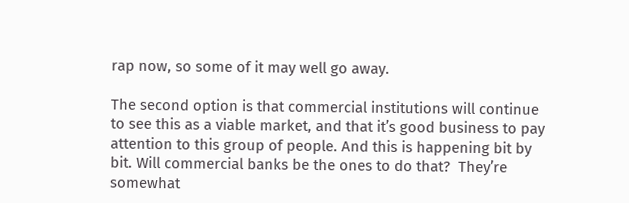rap now, so some of it may well go away.

The second option is that commercial institutions will continue to see this as a viable market, and that it’s good business to pay attention to this group of people. And this is happening bit by bit. Will commercial banks be the ones to do that?  They’re somewhat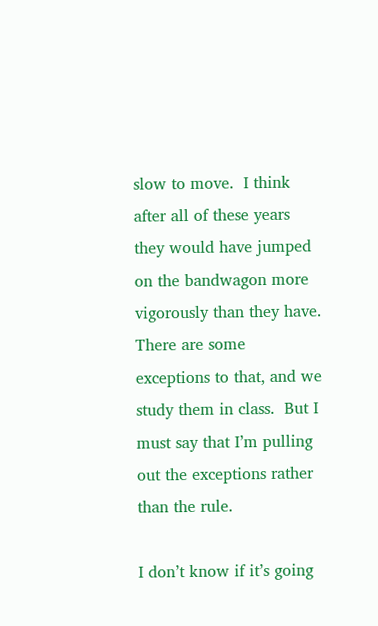slow to move.  I think after all of these years they would have jumped on the bandwagon more vigorously than they have.  There are some exceptions to that, and we study them in class.  But I must say that I’m pulling out the exceptions rather than the rule.

I don’t know if it’s going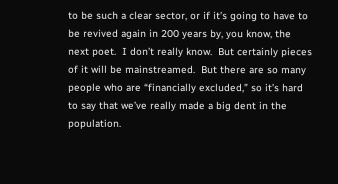to be such a clear sector, or if it’s going to have to be revived again in 200 years by, you know, the next poet.  I don’t really know.  But certainly pieces of it will be mainstreamed.  But there are so many people who are “financially excluded,” so it’s hard to say that we’ve really made a big dent in the population.